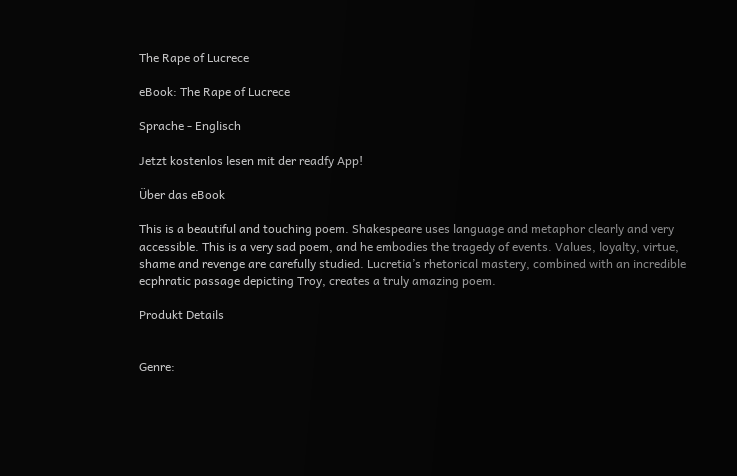The Rape of Lucrece

eBook: The Rape of Lucrece

Sprache - Englisch

Jetzt kostenlos lesen mit der readfy App!

Über das eBook

This is a beautiful and touching poem. Shakespeare uses language and metaphor clearly and very accessible. This is a very sad poem, and he embodies the tragedy of events. Values, loyalty, virtue, shame and revenge are carefully studied. Lucretia’s rhetorical mastery, combined with an incredible ecphratic passage depicting Troy, creates a truly amazing poem.

Produkt Details


Genre: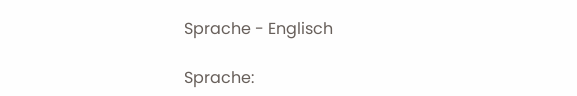Sprache - Englisch

Sprache: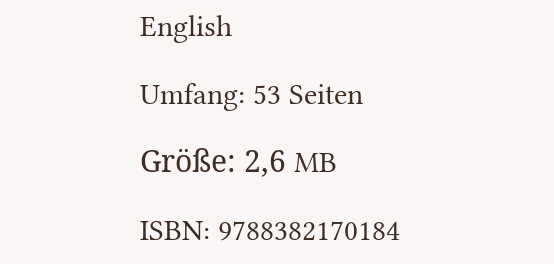English

Umfang: 53 Seiten

Größe: 2,6 MB

ISBN: 9788382170184